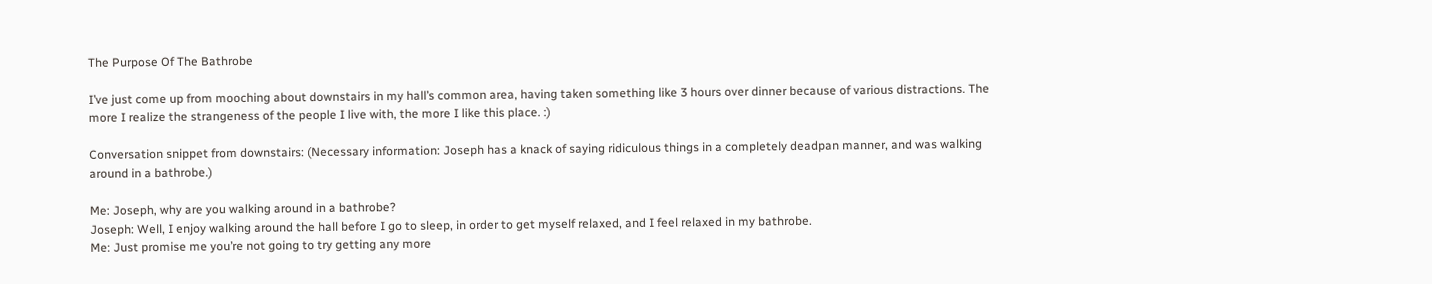The Purpose Of The Bathrobe

I’ve just come up from mooching about downstairs in my hall’s common area, having taken something like 3 hours over dinner because of various distractions. The more I realize the strangeness of the people I live with, the more I like this place. :)

Conversation snippet from downstairs: (Necessary information: Joseph has a knack of saying ridiculous things in a completely deadpan manner, and was walking around in a bathrobe.)

Me: Joseph, why are you walking around in a bathrobe?
Joseph: Well, I enjoy walking around the hall before I go to sleep, in order to get myself relaxed, and I feel relaxed in my bathrobe.
Me: Just promise me you’re not going to try getting any more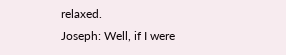relaxed.
Joseph: Well, if I were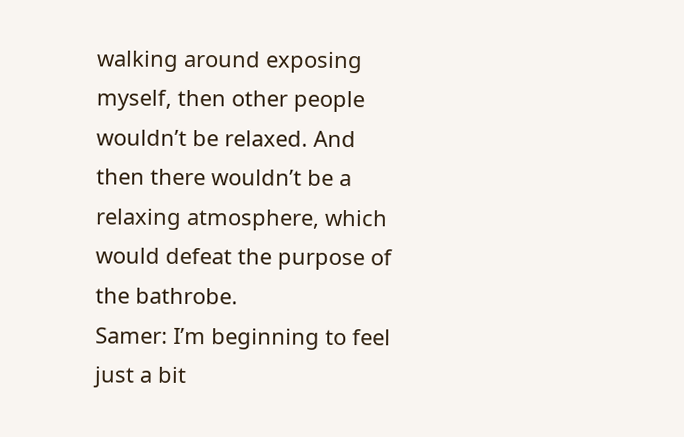walking around exposing myself, then other people wouldn’t be relaxed. And then there wouldn’t be a relaxing atmosphere, which would defeat the purpose of the bathrobe.
Samer: I’m beginning to feel just a bit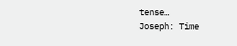tense…
Joseph: Time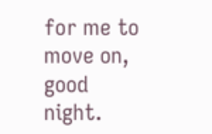for me to move on, good night.